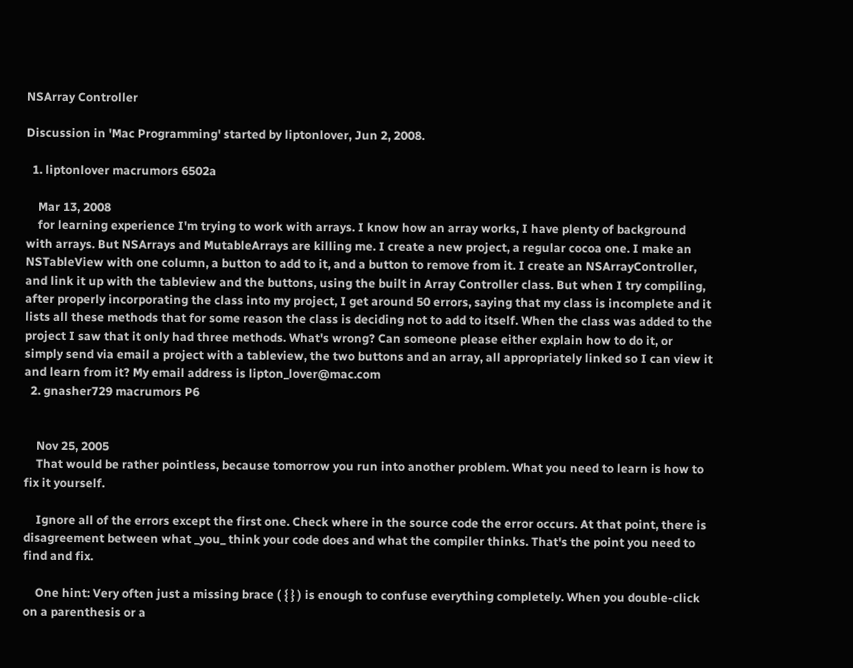NSArray Controller

Discussion in 'Mac Programming' started by liptonlover, Jun 2, 2008.

  1. liptonlover macrumors 6502a

    Mar 13, 2008
    for learning experience I'm trying to work with arrays. I know how an array works, I have plenty of background with arrays. But NSArrays and MutableArrays are killing me. I create a new project, a regular cocoa one. I make an NSTableView with one column, a button to add to it, and a button to remove from it. I create an NSArrayController, and link it up with the tableview and the buttons, using the built in Array Controller class. But when I try compiling, after properly incorporating the class into my project, I get around 50 errors, saying that my class is incomplete and it lists all these methods that for some reason the class is deciding not to add to itself. When the class was added to the project I saw that it only had three methods. What's wrong? Can someone please either explain how to do it, or simply send via email a project with a tableview, the two buttons and an array, all appropriately linked so I can view it and learn from it? My email address is lipton_lover@mac.com
  2. gnasher729 macrumors P6


    Nov 25, 2005
    That would be rather pointless, because tomorrow you run into another problem. What you need to learn is how to fix it yourself.

    Ignore all of the errors except the first one. Check where in the source code the error occurs. At that point, there is disagreement between what _you_ think your code does and what the compiler thinks. That's the point you need to find and fix.

    One hint: Very often just a missing brace ( { } ) is enough to confuse everything completely. When you double-click on a parenthesis or a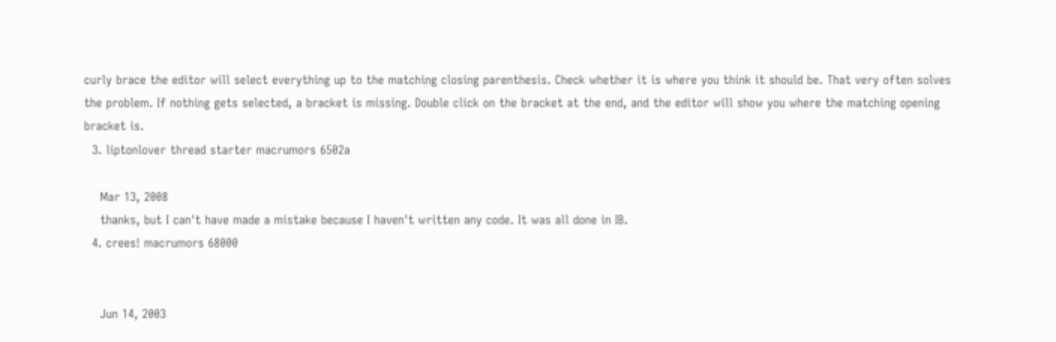curly brace the editor will select everything up to the matching closing parenthesis. Check whether it is where you think it should be. That very often solves the problem. If nothing gets selected, a bracket is missing. Double click on the bracket at the end, and the editor will show you where the matching opening bracket is.
  3. liptonlover thread starter macrumors 6502a

    Mar 13, 2008
    thanks, but I can't have made a mistake because I haven't written any code. It was all done in IB.
  4. crees! macrumors 68000


    Jun 14, 2003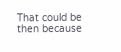That could be then because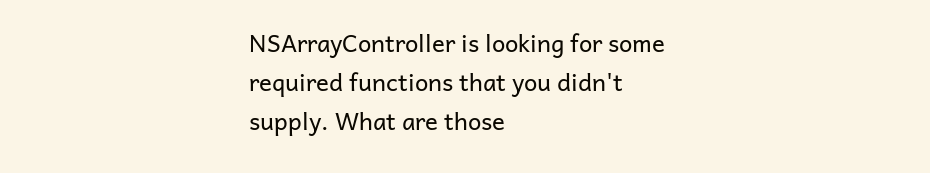NSArrayController is looking for some required functions that you didn't supply. What are those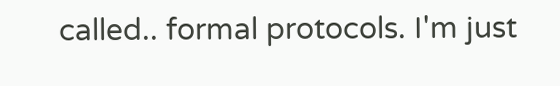called.. formal protocols. I'm just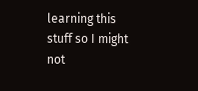learning this stuff so I might not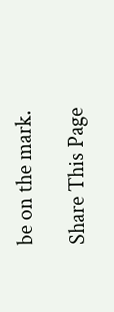be on the mark.

Share This Page